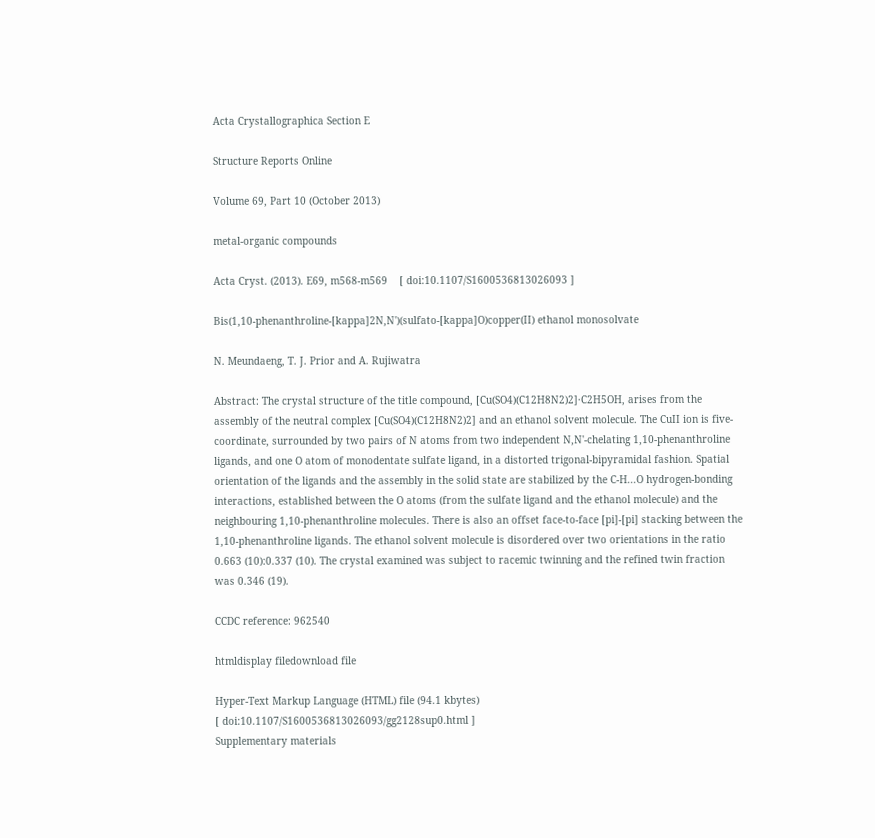Acta Crystallographica Section E

Structure Reports Online

Volume 69, Part 10 (October 2013)

metal-organic compounds

Acta Cryst. (2013). E69, m568-m569    [ doi:10.1107/S1600536813026093 ]

Bis(1,10-phenanthroline-[kappa]2N,N')(sulfato-[kappa]O)copper(II) ethanol monosolvate

N. Meundaeng, T. J. Prior and A. Rujiwatra

Abstract: The crystal structure of the title compound, [Cu(SO4)(C12H8N2)2]·C2H5OH, arises from the assembly of the neutral complex [Cu(SO4)(C12H8N2)2] and an ethanol solvent molecule. The CuII ion is five-coordinate, surrounded by two pairs of N atoms from two independent N,N'-chelating 1,10-phenanthroline ligands, and one O atom of monodentate sulfate ligand, in a distorted trigonal-bipyramidal fashion. Spatial orientation of the ligands and the assembly in the solid state are stabilized by the C-H...O hydrogen-bonding interactions, established between the O atoms (from the sulfate ligand and the ethanol molecule) and the neighbouring 1,10-phenanthroline molecules. There is also an offset face-to-face [pi]-[pi] stacking between the 1,10-phenanthroline ligands. The ethanol solvent molecule is disordered over two orientations in the ratio 0.663 (10):0.337 (10). The crystal examined was subject to racemic twinning and the refined twin fraction was 0.346 (19).

CCDC reference: 962540

htmldisplay filedownload file

Hyper-Text Markup Language (HTML) file (94.1 kbytes)
[ doi:10.1107/S1600536813026093/gg2128sup0.html ]
Supplementary materials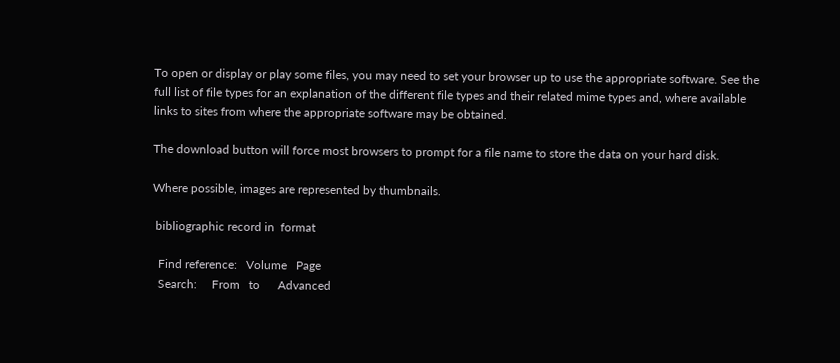To open or display or play some files, you may need to set your browser up to use the appropriate software. See the full list of file types for an explanation of the different file types and their related mime types and, where available links to sites from where the appropriate software may be obtained.

The download button will force most browsers to prompt for a file name to store the data on your hard disk.

Where possible, images are represented by thumbnails.

 bibliographic record in  format

  Find reference:   Volume   Page
  Search:     From   to      Advanced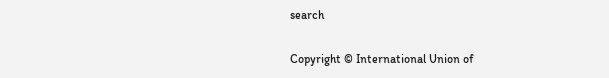search

Copyright © International Union of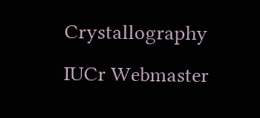Crystallography
IUCr Webmaster